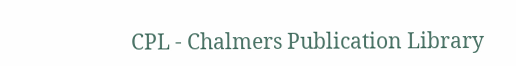CPL - Chalmers Publication Library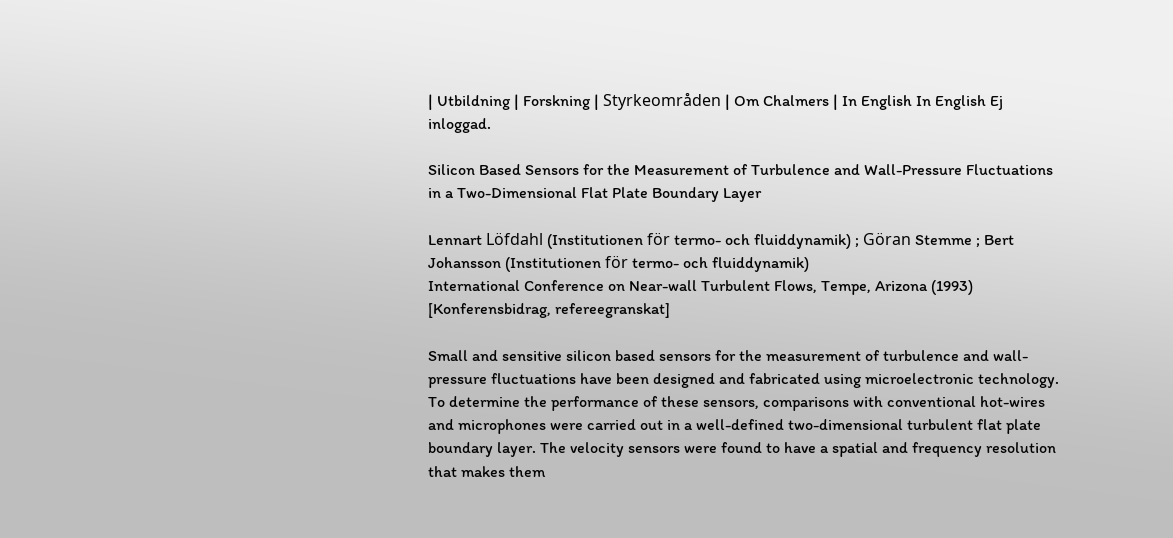| Utbildning | Forskning | Styrkeområden | Om Chalmers | In English In English Ej inloggad.

Silicon Based Sensors for the Measurement of Turbulence and Wall-Pressure Fluctuations in a Two-Dimensional Flat Plate Boundary Layer

Lennart Löfdahl (Institutionen för termo- och fluiddynamik) ; Göran Stemme ; Bert Johansson (Institutionen för termo- och fluiddynamik)
International Conference on Near-wall Turbulent Flows, Tempe, Arizona (1993)
[Konferensbidrag, refereegranskat]

Small and sensitive silicon based sensors for the measurement of turbulence and wall-pressure fluctuations have been designed and fabricated using microelectronic technology. To determine the performance of these sensors, comparisons with conventional hot-wires and microphones were carried out in a well-defined two-dimensional turbulent flat plate boundary layer. The velocity sensors were found to have a spatial and frequency resolution that makes them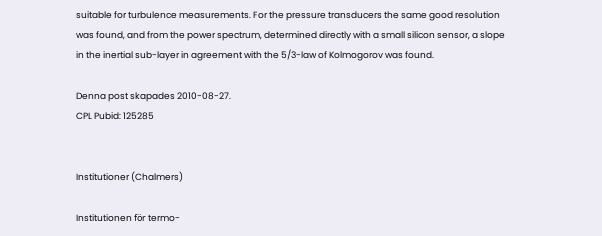suitable for turbulence measurements. For the pressure transducers the same good resolution was found, and from the power spectrum, determined directly with a small silicon sensor, a slope in the inertial sub-layer in agreement with the 5/3-law of Kolmogorov was found.

Denna post skapades 2010-08-27.
CPL Pubid: 125285


Institutioner (Chalmers)

Institutionen för termo-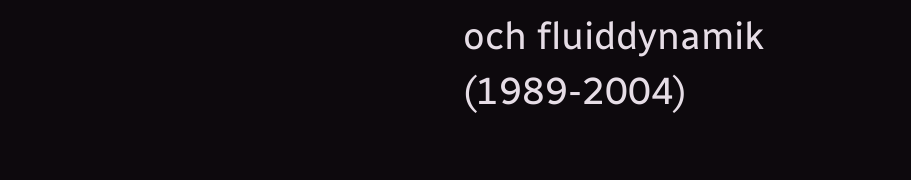och fluiddynamik (1989-2004)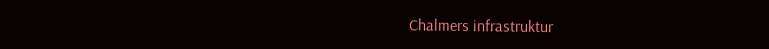Chalmers infrastruktur